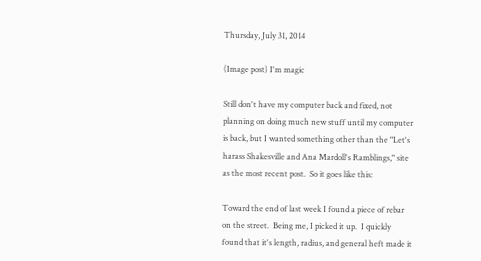Thursday, July 31, 2014

(Image post) I'm magic

Still don't have my computer back and fixed, not planning on doing much new stuff until my computer is back, but I wanted something other than the "Let's harass Shakesville and Ana Mardoll's Ramblings," site as the most recent post.  So it goes like this:

Toward the end of last week I found a piece of rebar on the street.  Being me, I picked it up.  I quickly found that it's length, radius, and general heft made it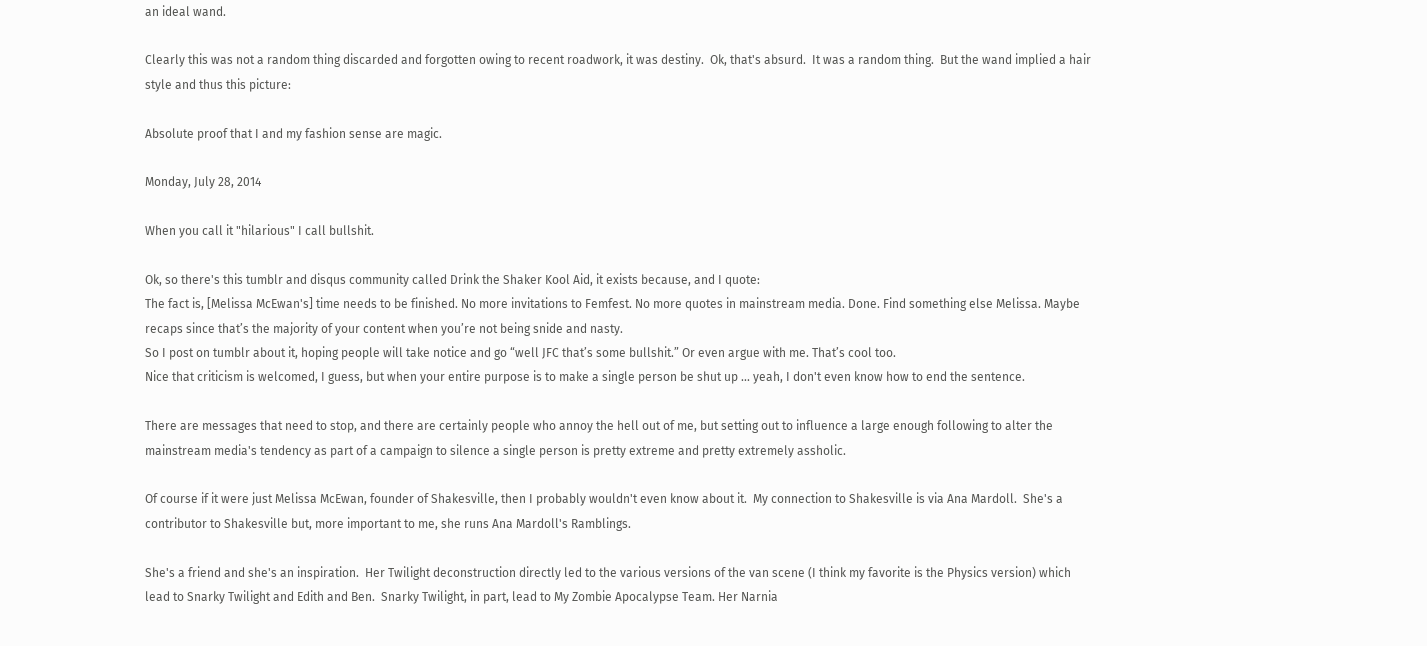an ideal wand.

Clearly this was not a random thing discarded and forgotten owing to recent roadwork, it was destiny.  Ok, that's absurd.  It was a random thing.  But the wand implied a hair style and thus this picture:

Absolute proof that I and my fashion sense are magic.

Monday, July 28, 2014

When you call it "hilarious" I call bullshit.

Ok, so there's this tumblr and disqus community called Drink the Shaker Kool Aid, it exists because, and I quote:
The fact is, [Melissa McEwan's] time needs to be finished. No more invitations to Femfest. No more quotes in mainstream media. Done. Find something else Melissa. Maybe recaps since that’s the majority of your content when you’re not being snide and nasty.
So I post on tumblr about it, hoping people will take notice and go “well JFC that’s some bullshit.” Or even argue with me. That’s cool too.
Nice that criticism is welcomed, I guess, but when your entire purpose is to make a single person be shut up ... yeah, I don't even know how to end the sentence.

There are messages that need to stop, and there are certainly people who annoy the hell out of me, but setting out to influence a large enough following to alter the mainstream media's tendency as part of a campaign to silence a single person is pretty extreme and pretty extremely assholic.

Of course if it were just Melissa McEwan, founder of Shakesville, then I probably wouldn't even know about it.  My connection to Shakesville is via Ana Mardoll.  She's a contributor to Shakesville but, more important to me, she runs Ana Mardoll's Ramblings.

She's a friend and she's an inspiration.  Her Twilight deconstruction directly led to the various versions of the van scene (I think my favorite is the Physics version) which lead to Snarky Twilight and Edith and Ben.  Snarky Twilight, in part, lead to My Zombie Apocalypse Team. Her Narnia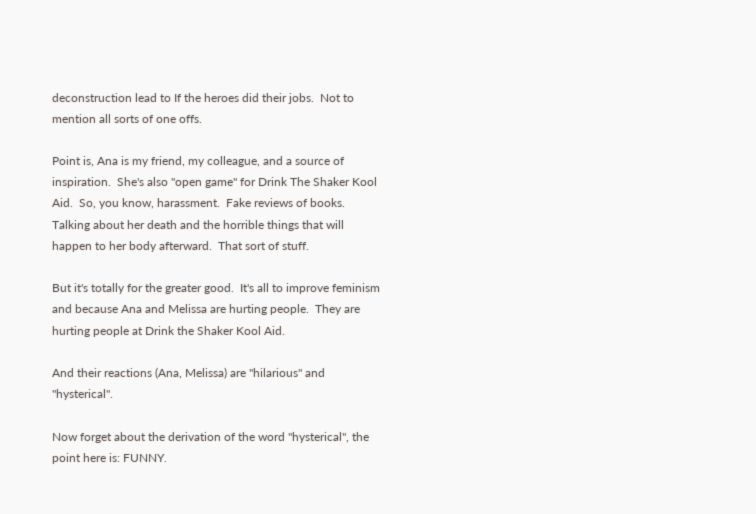deconstruction lead to If the heroes did their jobs.  Not to mention all sorts of one offs.

Point is, Ana is my friend, my colleague, and a source of inspiration.  She's also "open game" for Drink The Shaker Kool Aid.  So, you know, harassment.  Fake reviews of books.  Talking about her death and the horrible things that will happen to her body afterward.  That sort of stuff.

But it's totally for the greater good.  It's all to improve feminism and because Ana and Melissa are hurting people.  They are hurting people at Drink the Shaker Kool Aid.

And their reactions (Ana, Melissa) are "hilarious" and "hysterical".

Now forget about the derivation of the word "hysterical", the point here is: FUNNY.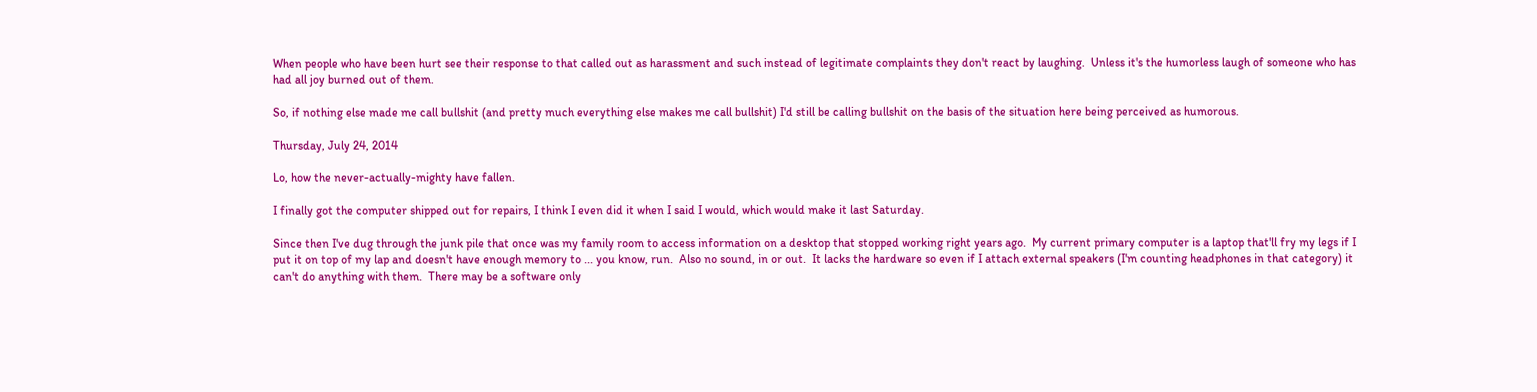When people who have been hurt see their response to that called out as harassment and such instead of legitimate complaints they don't react by laughing.  Unless it's the humorless laugh of someone who has had all joy burned out of them.

So, if nothing else made me call bullshit (and pretty much everything else makes me call bullshit) I'd still be calling bullshit on the basis of the situation here being perceived as humorous.

Thursday, July 24, 2014

Lo, how the never-actually-mighty have fallen.

I finally got the computer shipped out for repairs, I think I even did it when I said I would, which would make it last Saturday.

Since then I've dug through the junk pile that once was my family room to access information on a desktop that stopped working right years ago.  My current primary computer is a laptop that'll fry my legs if I put it on top of my lap and doesn't have enough memory to ... you know, run.  Also no sound, in or out.  It lacks the hardware so even if I attach external speakers (I'm counting headphones in that category) it can't do anything with them.  There may be a software only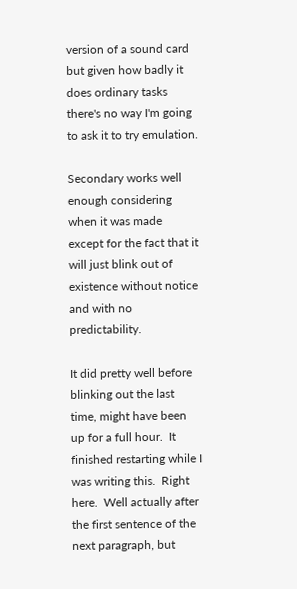version of a sound card but given how badly it does ordinary tasks there's no way I'm going to ask it to try emulation.

Secondary works well enough considering when it was made except for the fact that it will just blink out of existence without notice and with no predictability.

It did pretty well before blinking out the last time, might have been up for a full hour.  It finished restarting while I was writing this.  Right here.  Well actually after the first sentence of the next paragraph, but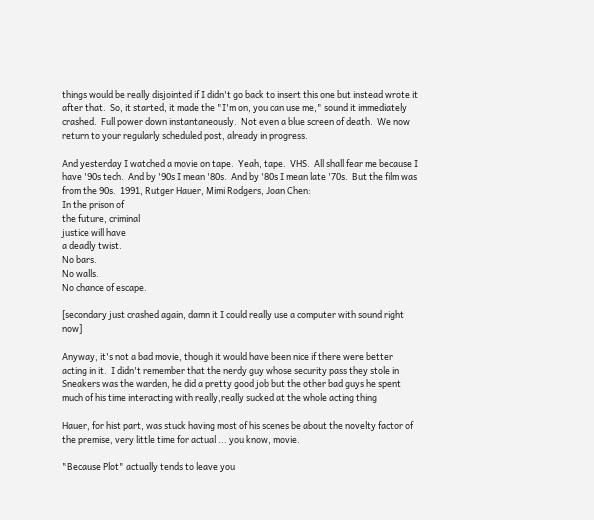things would be really disjointed if I didn't go back to insert this one but instead wrote it after that.  So, it started, it made the "I'm on, you can use me," sound it immediately crashed.  Full power down instantaneously.  Not even a blue screen of death.  We now return to your regularly scheduled post, already in progress.

And yesterday I watched a movie on tape.  Yeah, tape.  VHS.  All shall fear me because I have '90s tech.  And by '90s I mean '80s.  And by '80s I mean late '70s.  But the film was from the 90s.  1991, Rutger Hauer, Mimi Rodgers, Joan Chen:
In the prison of
the future, criminal
justice will have
a deadly twist.
No bars.
No walls.
No chance of escape.

[secondary just crashed again, damn it I could really use a computer with sound right now]

Anyway, it's not a bad movie, though it would have been nice if there were better acting in it.  I didn't remember that the nerdy guy whose security pass they stole in Sneakers was the warden, he did a pretty good job but the other bad guys he spent much of his time interacting with really,really sucked at the whole acting thing

Hauer, for hist part, was stuck having most of his scenes be about the novelty factor of the premise, very little time for actual ... you know, movie.

"Because Plot" actually tends to leave you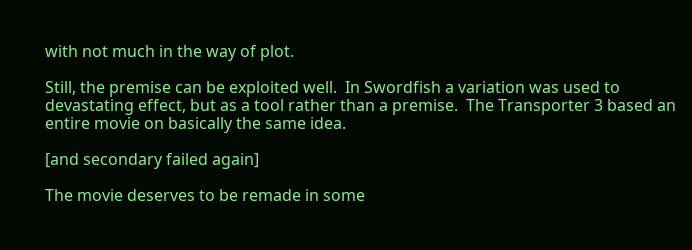with not much in the way of plot.

Still, the premise can be exploited well.  In Swordfish a variation was used to devastating effect, but as a tool rather than a premise.  The Transporter 3 based an entire movie on basically the same idea.

[and secondary failed again]

The movie deserves to be remade in some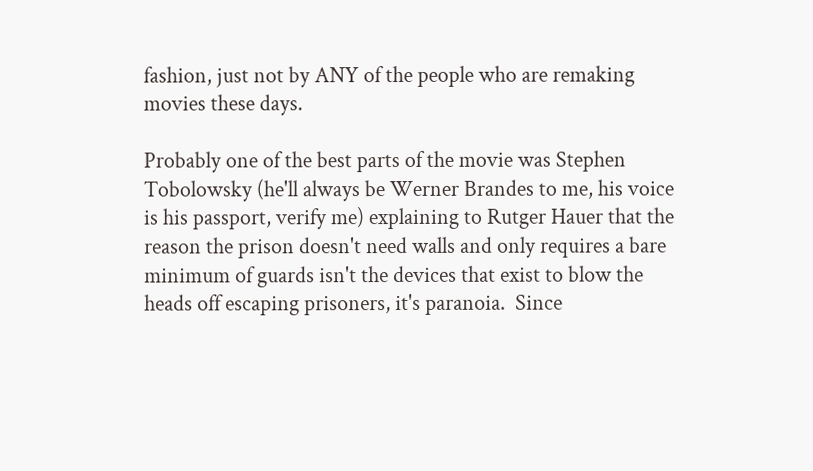fashion, just not by ANY of the people who are remaking movies these days.

Probably one of the best parts of the movie was Stephen Tobolowsky (he'll always be Werner Brandes to me, his voice is his passport, verify me) explaining to Rutger Hauer that the reason the prison doesn't need walls and only requires a bare minimum of guards isn't the devices that exist to blow the heads off escaping prisoners, it's paranoia.  Since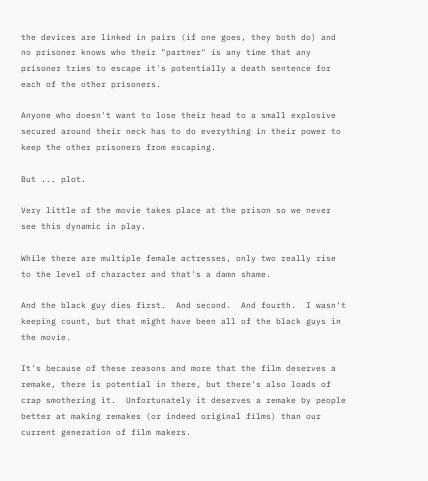the devices are linked in pairs (if one goes, they both do) and no prisoner knows who their "partner" is any time that any prisoner tries to escape it's potentially a death sentence for each of the other prisoners.

Anyone who doesn't want to lose their head to a small explosive secured around their neck has to do everything in their power to keep the other prisoners from escaping.

But ... plot.

Very little of the movie takes place at the prison so we never see this dynamic in play.

While there are multiple female actresses, only two really rise to the level of character and that's a damn shame.

And the black guy dies first.  And second.  And fourth.  I wasn't keeping count, but that might have been all of the black guys in the movie.

It's because of these reasons and more that the film deserves a remake, there is potential in there, but there's also loads of crap smothering it.  Unfortunately it deserves a remake by people better at making remakes (or indeed original films) than our current generation of film makers.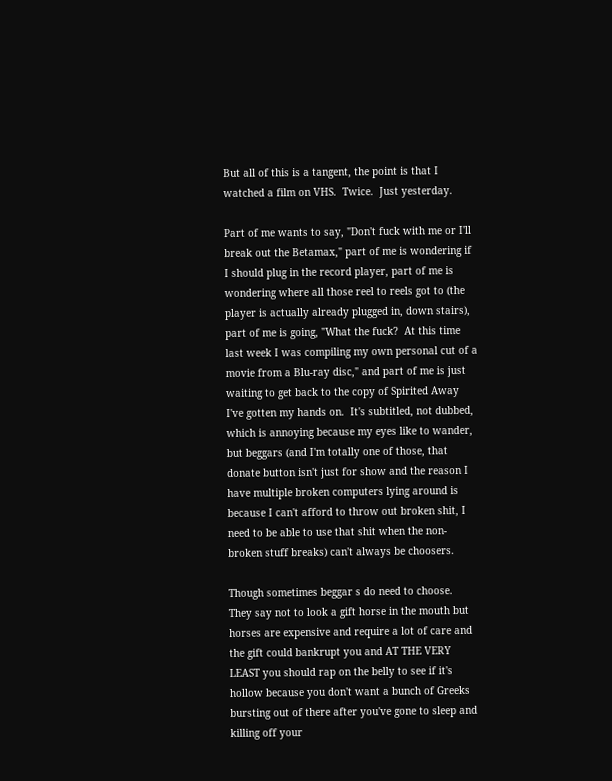But all of this is a tangent, the point is that I watched a film on VHS.  Twice.  Just yesterday.

Part of me wants to say, "Don't fuck with me or I'll break out the Betamax," part of me is wondering if I should plug in the record player, part of me is wondering where all those reel to reels got to (the player is actually already plugged in, down stairs), part of me is going, "What the fuck?  At this time last week I was compiling my own personal cut of a movie from a Blu-ray disc," and part of me is just waiting to get back to the copy of Spirited Away I've gotten my hands on.  It's subtitled, not dubbed, which is annoying because my eyes like to wander, but beggars (and I'm totally one of those, that donate button isn't just for show and the reason I have multiple broken computers lying around is because I can't afford to throw out broken shit, I need to be able to use that shit when the non-broken stuff breaks) can't always be choosers.

Though sometimes beggar s do need to choose.  They say not to look a gift horse in the mouth but horses are expensive and require a lot of care and the gift could bankrupt you and AT THE VERY LEAST you should rap on the belly to see if it's hollow because you don't want a bunch of Greeks bursting out of there after you've gone to sleep and killing off your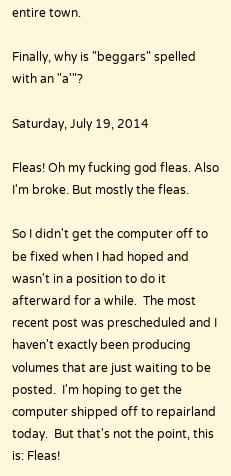entire town.

Finally, why is "beggars" spelled with an "a'"?

Saturday, July 19, 2014

Fleas! Oh my fucking god fleas. Also I'm broke. But mostly the fleas.

So I didn't get the computer off to be fixed when I had hoped and wasn't in a position to do it afterward for a while.  The most recent post was prescheduled and I haven't exactly been producing volumes that are just waiting to be posted.  I'm hoping to get the computer shipped off to repairland today.  But that's not the point, this is: Fleas!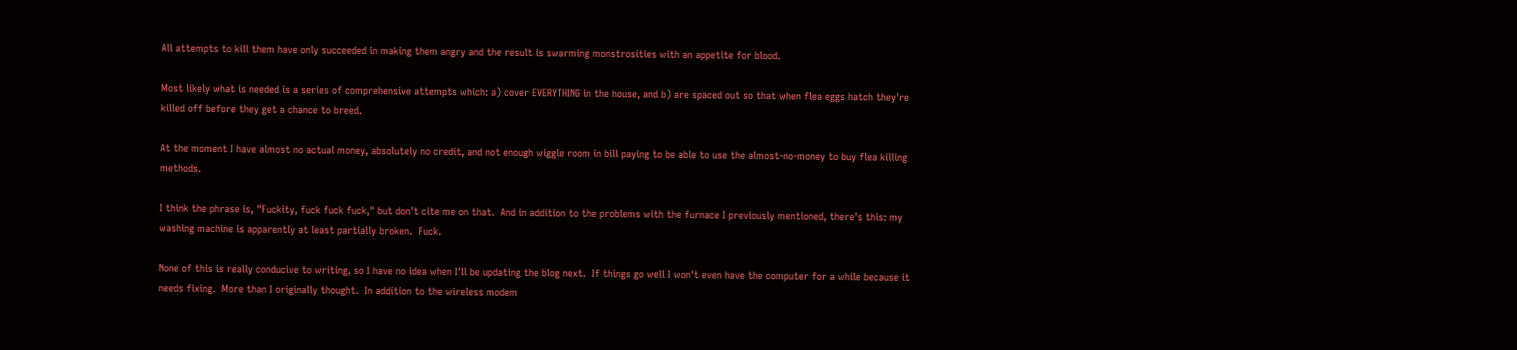All attempts to kill them have only succeeded in making them angry and the result is swarming monstrosities with an appetite for blood.

Most likely what is needed is a series of comprehensive attempts which: a) cover EVERYTHING in the house, and b) are spaced out so that when flea eggs hatch they're killed off before they get a chance to breed.

At the moment I have almost no actual money, absolutely no credit, and not enough wiggle room in bill paying to be able to use the almost-no-money to buy flea killing methods.

I think the phrase is, "Fuckity, fuck fuck fuck," but don't cite me on that.  And in addition to the problems with the furnace I previously mentioned, there's this: my washing machine is apparently at least partially broken.  Fuck.

None of this is really conducive to writing, so I have no idea when I'll be updating the blog next.  If things go well I won't even have the computer for a while because it needs fixing.  More than I originally thought.  In addition to the wireless modem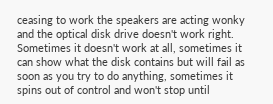ceasing to work the speakers are acting wonky and the optical disk drive doesn't work right.  Sometimes it doesn't work at all, sometimes it can show what the disk contains but will fail as soon as you try to do anything, sometimes it spins out of control and won't stop until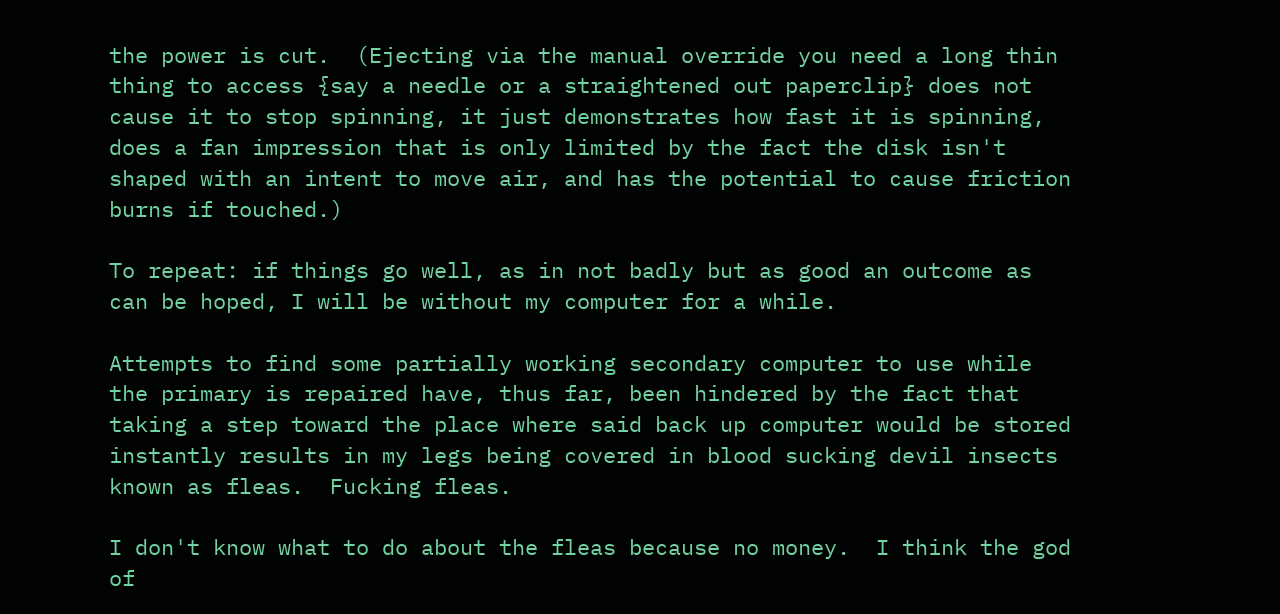the power is cut.  (Ejecting via the manual override you need a long thin thing to access {say a needle or a straightened out paperclip} does not cause it to stop spinning, it just demonstrates how fast it is spinning, does a fan impression that is only limited by the fact the disk isn't shaped with an intent to move air, and has the potential to cause friction burns if touched.)

To repeat: if things go well, as in not badly but as good an outcome as can be hoped, I will be without my computer for a while.

Attempts to find some partially working secondary computer to use while the primary is repaired have, thus far, been hindered by the fact that taking a step toward the place where said back up computer would be stored instantly results in my legs being covered in blood sucking devil insects known as fleas.  Fucking fleas.

I don't know what to do about the fleas because no money.  I think the god of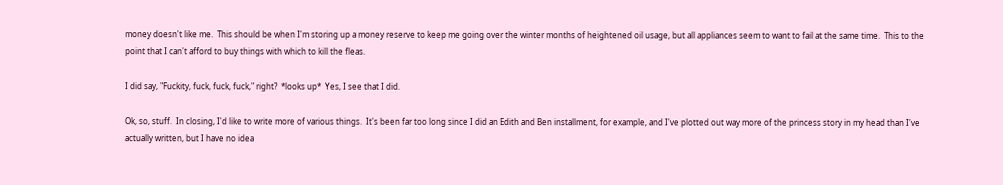money doesn't like me.  This should be when I'm storing up a money reserve to keep me going over the winter months of heightened oil usage, but all appliances seem to want to fail at the same time.  This to the point that I can't afford to buy things with which to kill the fleas.

I did say, "Fuckity, fuck, fuck, fuck," right?  *looks up*  Yes, I see that I did.

Ok, so, stuff.  In closing, I'd like to write more of various things.  It's been far too long since I did an Edith and Ben installment, for example, and I've plotted out way more of the princess story in my head than I've actually written, but I have no idea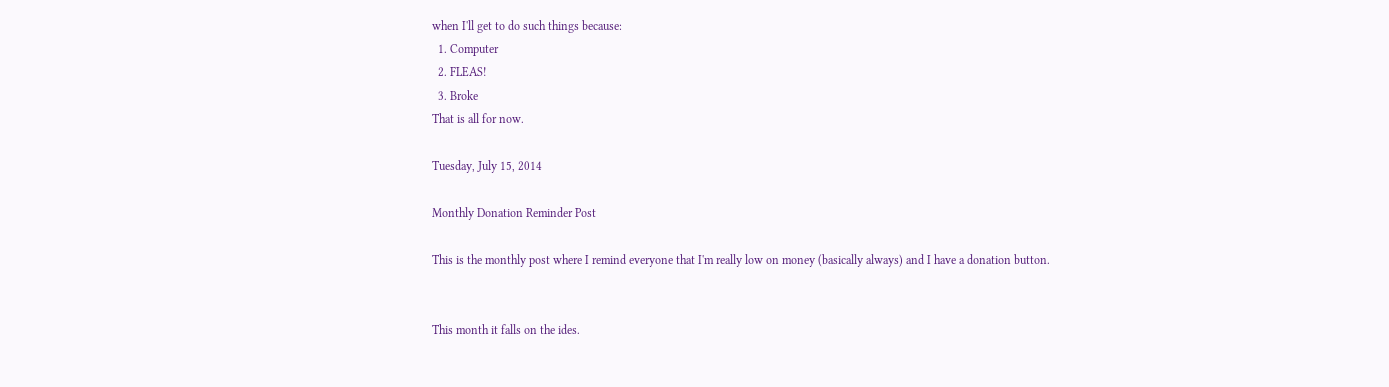when I'll get to do such things because:
  1. Computer
  2. FLEAS!
  3. Broke
That is all for now.

Tuesday, July 15, 2014

Monthly Donation Reminder Post

This is the monthly post where I remind everyone that I'm really low on money (basically always) and I have a donation button.


This month it falls on the ides.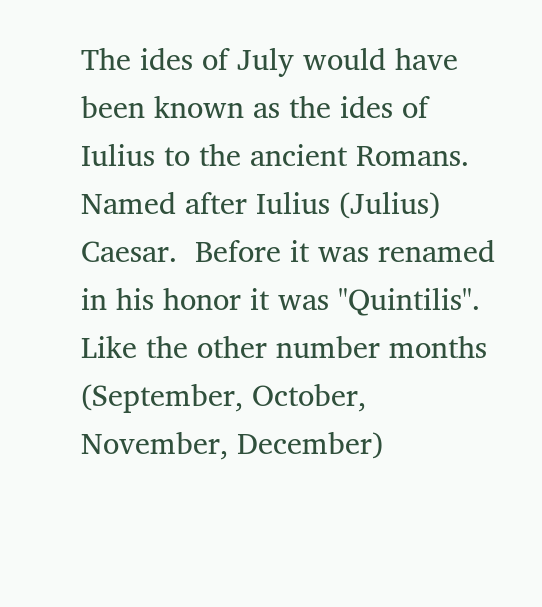The ides of July would have been known as the ides of Iulius to the ancient Romans.  Named after Iulius (Julius) Caesar.  Before it was renamed in his honor it was "Quintilis".  Like the other number months (September, October, November, December)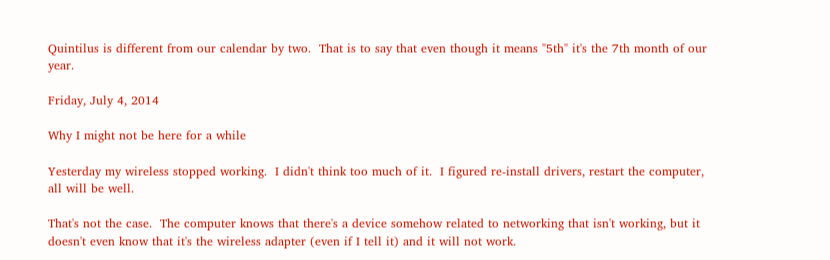Quintilus is different from our calendar by two.  That is to say that even though it means "5th" it's the 7th month of our year.

Friday, July 4, 2014

Why I might not be here for a while

Yesterday my wireless stopped working.  I didn't think too much of it.  I figured re-install drivers, restart the computer, all will be well.

That's not the case.  The computer knows that there's a device somehow related to networking that isn't working, but it doesn't even know that it's the wireless adapter (even if I tell it) and it will not work.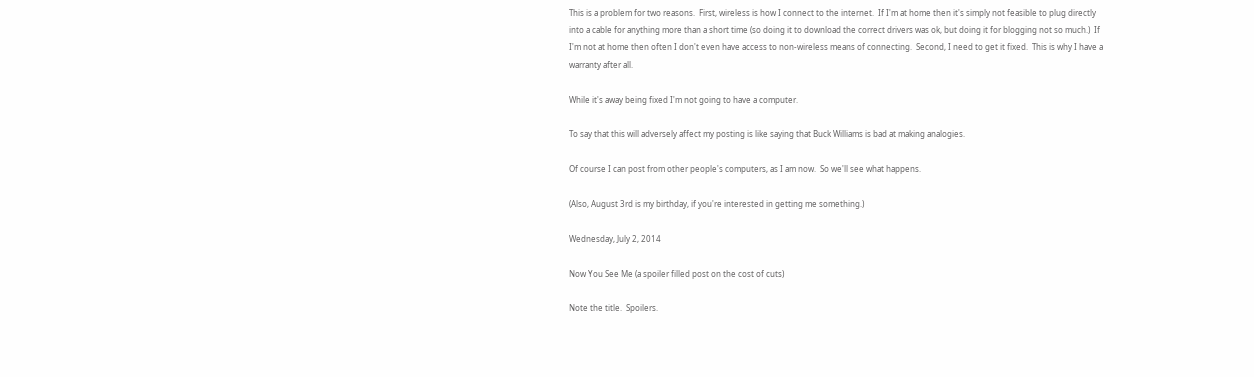This is a problem for two reasons.  First, wireless is how I connect to the internet.  If I'm at home then it's simply not feasible to plug directly into a cable for anything more than a short time (so doing it to download the correct drivers was ok, but doing it for blogging not so much.)  If I'm not at home then often I don't even have access to non-wireless means of connecting.  Second, I need to get it fixed.  This is why I have a warranty after all.

While it's away being fixed I'm not going to have a computer.

To say that this will adversely affect my posting is like saying that Buck Williams is bad at making analogies.

Of course I can post from other people's computers, as I am now.  So we'll see what happens.

(Also, August 3rd is my birthday, if you're interested in getting me something.)

Wednesday, July 2, 2014

Now You See Me (a spoiler filled post on the cost of cuts)

Note the title.  Spoilers.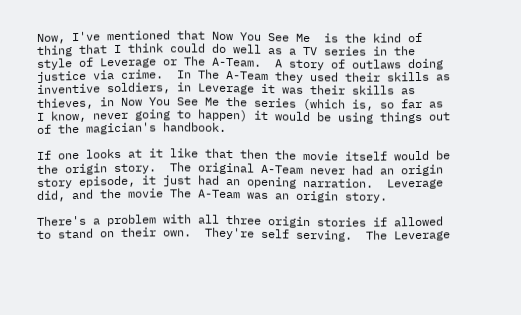Now, I've mentioned that Now You See Me  is the kind of thing that I think could do well as a TV series in the style of Leverage or The A-Team.  A story of outlaws doing justice via crime.  In The A-Team they used their skills as inventive soldiers, in Leverage it was their skills as thieves, in Now You See Me the series (which is, so far as I know, never going to happen) it would be using things out of the magician's handbook.

If one looks at it like that then the movie itself would be the origin story.  The original A-Team never had an origin story episode, it just had an opening narration.  Leverage did, and the movie The A-Team was an origin story.

There's a problem with all three origin stories if allowed to stand on their own.  They're self serving.  The Leverage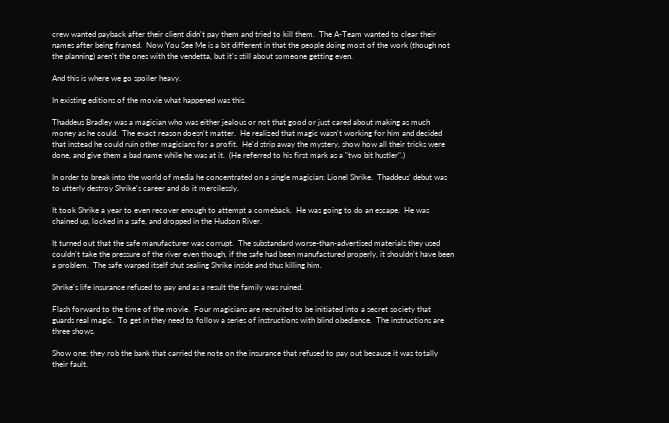crew wanted payback after their client didn't pay them and tried to kill them.  The A-Team wanted to clear their names after being framed.  Now You See Me is a bit different in that the people doing most of the work (though not the planning) aren't the ones with the vendetta, but it's still about someone getting even.

And this is where we go spoiler heavy.

In existing editions of the movie what happened was this.

Thaddeus Bradley was a magician who was either jealous or not that good or just cared about making as much money as he could.  The exact reason doesn't matter.  He realized that magic wasn't working for him and decided that instead he could ruin other magicians for a profit.  He'd strip away the mystery, show how all their tricks were done, and give them a bad name while he was at it.  (He referred to his first mark as a "two bit hustler".)

In order to break into the world of media he concentrated on a single magician: Lionel Shrike.  Thaddeus' debut was to utterly destroy Shrike's career and do it mercilessly.

It took Shrike a year to even recover enough to attempt a comeback.  He was going to do an escape.  He was chained up, locked in a safe, and dropped in the Hudson River.

It turned out that the safe manufacturer was corrupt.  The substandard worse-than-advertised materials they used couldn't take the pressure of the river even though, if the safe had been manufactured properly, it shouldn't have been a problem.  The safe warped itself shut sealing Shrike inside and thus killing him.

Shrike's life insurance refused to pay and as a result the family was ruined.

Flash forward to the time of the movie.  Four magicians are recruited to be initiated into a secret society that guards real magic.  To get in they need to follow a series of instructions with blind obedience.  The instructions are three shows.

Show one: they rob the bank that carried the note on the insurance that refused to pay out because it was totally their fault.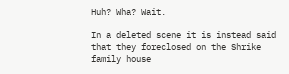Huh? Wha? Wait.

In a deleted scene it is instead said that they foreclosed on the Shrike family house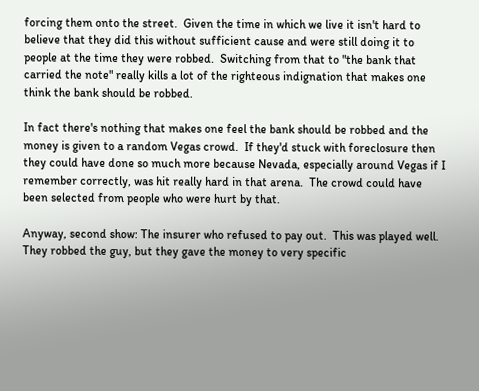forcing them onto the street.  Given the time in which we live it isn't hard to believe that they did this without sufficient cause and were still doing it to people at the time they were robbed.  Switching from that to "the bank that carried the note" really kills a lot of the righteous indignation that makes one think the bank should be robbed.

In fact there's nothing that makes one feel the bank should be robbed and the money is given to a random Vegas crowd.  If they'd stuck with foreclosure then they could have done so much more because Nevada, especially around Vegas if I remember correctly, was hit really hard in that arena.  The crowd could have been selected from people who were hurt by that.

Anyway, second show: The insurer who refused to pay out.  This was played well.  They robbed the guy, but they gave the money to very specific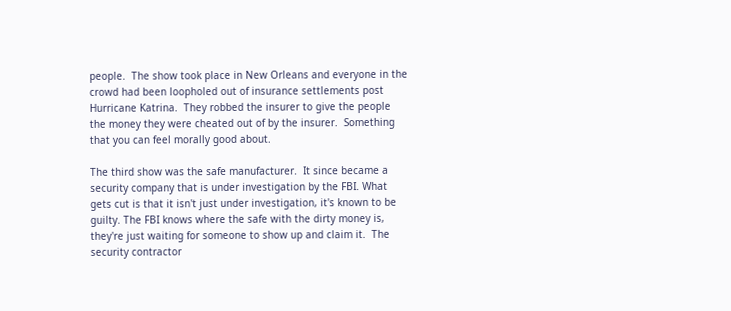people.  The show took place in New Orleans and everyone in the crowd had been loopholed out of insurance settlements post Hurricane Katrina.  They robbed the insurer to give the people the money they were cheated out of by the insurer.  Something that you can feel morally good about.

The third show was the safe manufacturer.  It since became a security company that is under investigation by the FBI. What gets cut is that it isn't just under investigation, it's known to be guilty. The FBI knows where the safe with the dirty money is, they're just waiting for someone to show up and claim it.  The security contractor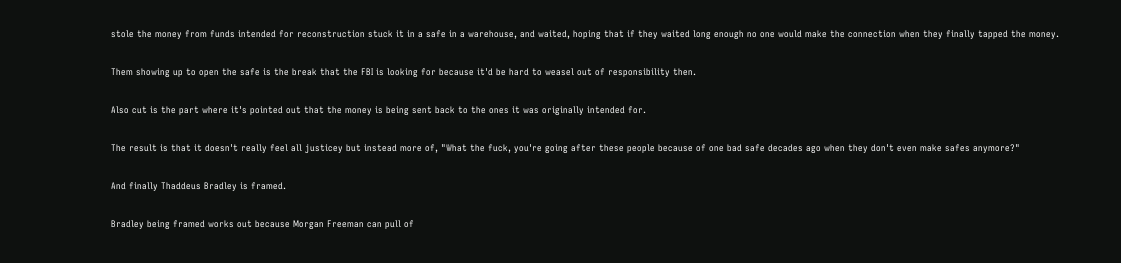stole the money from funds intended for reconstruction stuck it in a safe in a warehouse, and waited, hoping that if they waited long enough no one would make the connection when they finally tapped the money.

Them showing up to open the safe is the break that the FBI is looking for because it'd be hard to weasel out of responsibility then.

Also cut is the part where it's pointed out that the money is being sent back to the ones it was originally intended for.

The result is that it doesn't really feel all justicey but instead more of, "What the fuck, you're going after these people because of one bad safe decades ago when they don't even make safes anymore?"

And finally Thaddeus Bradley is framed.

Bradley being framed works out because Morgan Freeman can pull of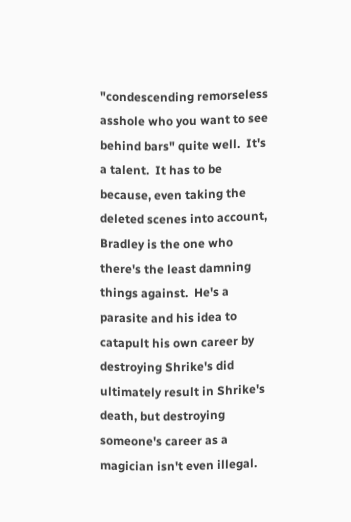"condescending remorseless asshole who you want to see behind bars" quite well.  It's a talent.  It has to be because, even taking the deleted scenes into account, Bradley is the one who there's the least damning things against.  He's a parasite and his idea to catapult his own career by destroying Shrike's did ultimately result in Shrike's death, but destroying someone's career as a magician isn't even illegal.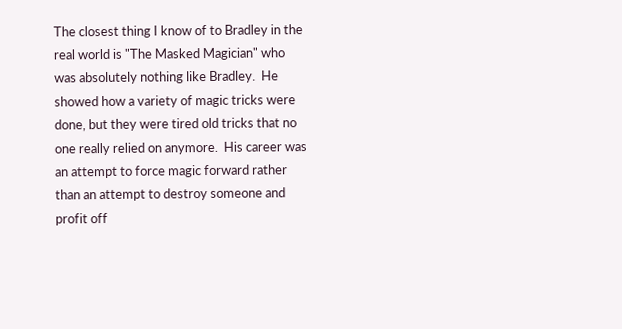The closest thing I know of to Bradley in the real world is "The Masked Magician" who was absolutely nothing like Bradley.  He showed how a variety of magic tricks were done, but they were tired old tricks that no one really relied on anymore.  His career was an attempt to force magic forward rather than an attempt to destroy someone and profit off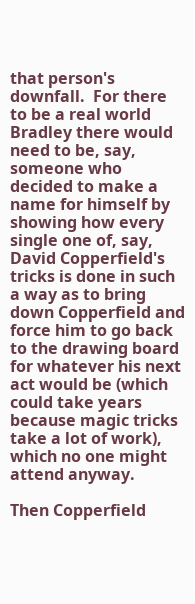that person's downfall.  For there to be a real world Bradley there would need to be, say, someone who decided to make a name for himself by showing how every single one of, say, David Copperfield's tricks is done in such a way as to bring down Copperfield and force him to go back to the drawing board for whatever his next act would be (which could take years because magic tricks take a lot of work), which no one might attend anyway.

Then Copperfield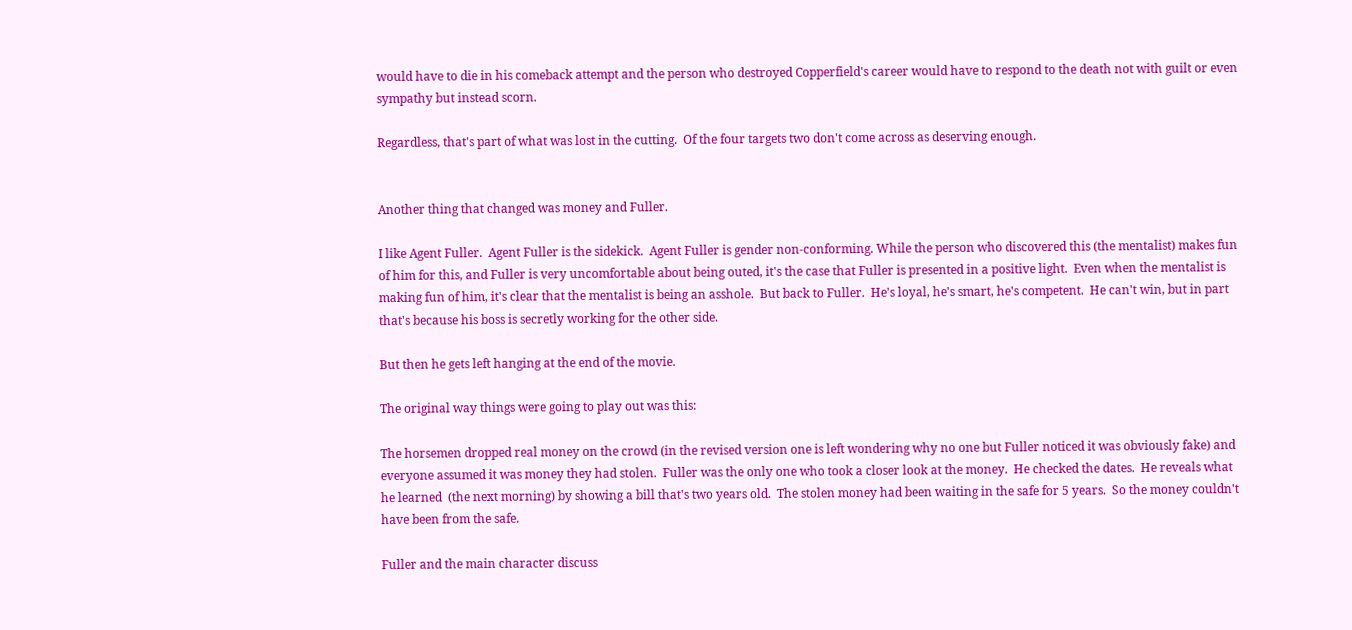would have to die in his comeback attempt and the person who destroyed Copperfield's career would have to respond to the death not with guilt or even sympathy but instead scorn.

Regardless, that's part of what was lost in the cutting.  Of the four targets two don't come across as deserving enough.


Another thing that changed was money and Fuller.

I like Agent Fuller.  Agent Fuller is the sidekick.  Agent Fuller is gender non-conforming. While the person who discovered this (the mentalist) makes fun of him for this, and Fuller is very uncomfortable about being outed, it's the case that Fuller is presented in a positive light.  Even when the mentalist is making fun of him, it's clear that the mentalist is being an asshole.  But back to Fuller.  He's loyal, he's smart, he's competent.  He can't win, but in part that's because his boss is secretly working for the other side.

But then he gets left hanging at the end of the movie.

The original way things were going to play out was this:

The horsemen dropped real money on the crowd (in the revised version one is left wondering why no one but Fuller noticed it was obviously fake) and everyone assumed it was money they had stolen.  Fuller was the only one who took a closer look at the money.  He checked the dates.  He reveals what he learned  (the next morning) by showing a bill that's two years old.  The stolen money had been waiting in the safe for 5 years.  So the money couldn't have been from the safe.

Fuller and the main character discuss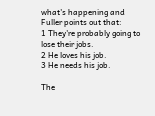what's happening and Fuller points out that:
1 They're probably going to lose their jobs.
2 He loves his job.
3 He needs his job.

The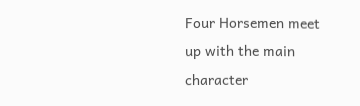Four Horsemen meet up with the main character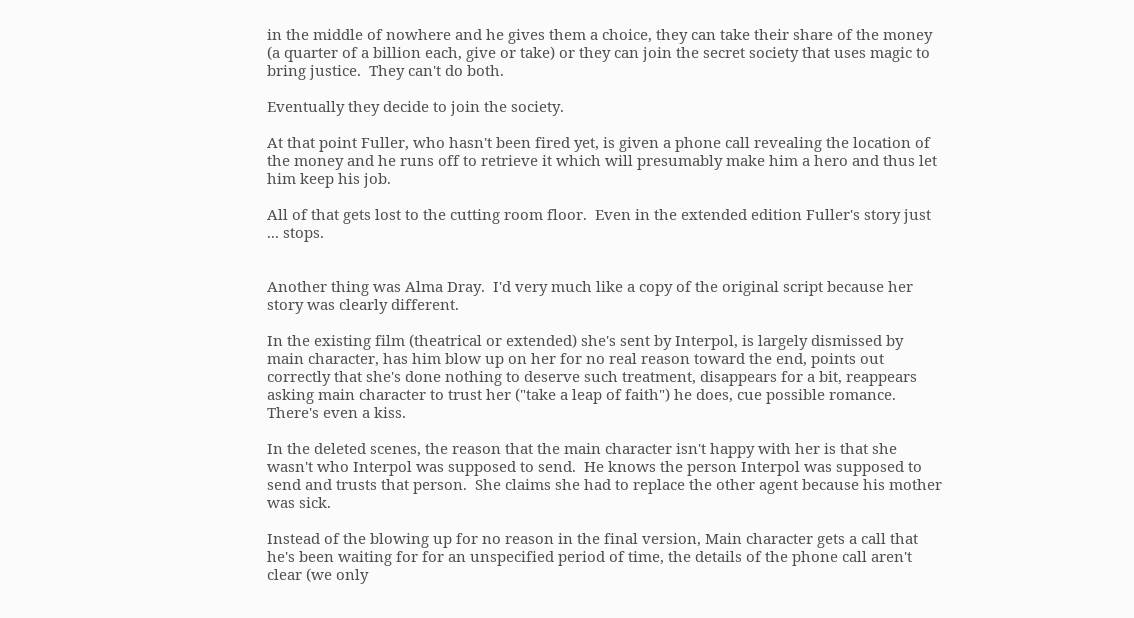in the middle of nowhere and he gives them a choice, they can take their share of the money (a quarter of a billion each, give or take) or they can join the secret society that uses magic to bring justice.  They can't do both.

Eventually they decide to join the society.

At that point Fuller, who hasn't been fired yet, is given a phone call revealing the location of the money and he runs off to retrieve it which will presumably make him a hero and thus let him keep his job.

All of that gets lost to the cutting room floor.  Even in the extended edition Fuller's story just ... stops.


Another thing was Alma Dray.  I'd very much like a copy of the original script because her story was clearly different.

In the existing film (theatrical or extended) she's sent by Interpol, is largely dismissed by main character, has him blow up on her for no real reason toward the end, points out correctly that she's done nothing to deserve such treatment, disappears for a bit, reappears asking main character to trust her ("take a leap of faith") he does, cue possible romance.  There's even a kiss.

In the deleted scenes, the reason that the main character isn't happy with her is that she wasn't who Interpol was supposed to send.  He knows the person Interpol was supposed to send and trusts that person.  She claims she had to replace the other agent because his mother was sick.

Instead of the blowing up for no reason in the final version, Main character gets a call that he's been waiting for for an unspecified period of time, the details of the phone call aren't clear (we only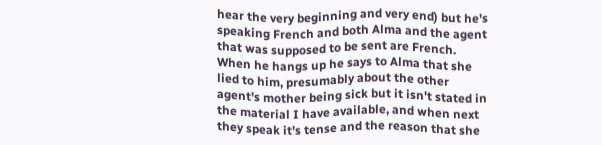hear the very beginning and very end) but he's speaking French and both Alma and the agent that was supposed to be sent are French.  When he hangs up he says to Alma that she lied to him, presumably about the other agent's mother being sick but it isn't stated in the material I have available, and when next they speak it's tense and the reason that she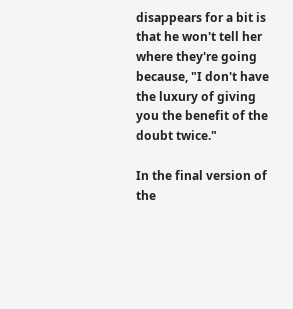disappears for a bit is that he won't tell her where they're going because, "I don't have the luxury of giving you the benefit of the doubt twice."

In the final version of the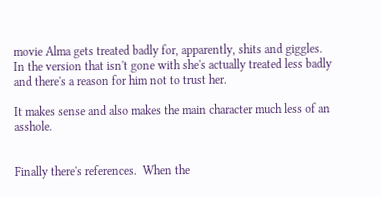movie Alma gets treated badly for, apparently, shits and giggles.  In the version that isn't gone with she's actually treated less badly and there's a reason for him not to trust her.

It makes sense and also makes the main character much less of an asshole.


Finally there's references.  When the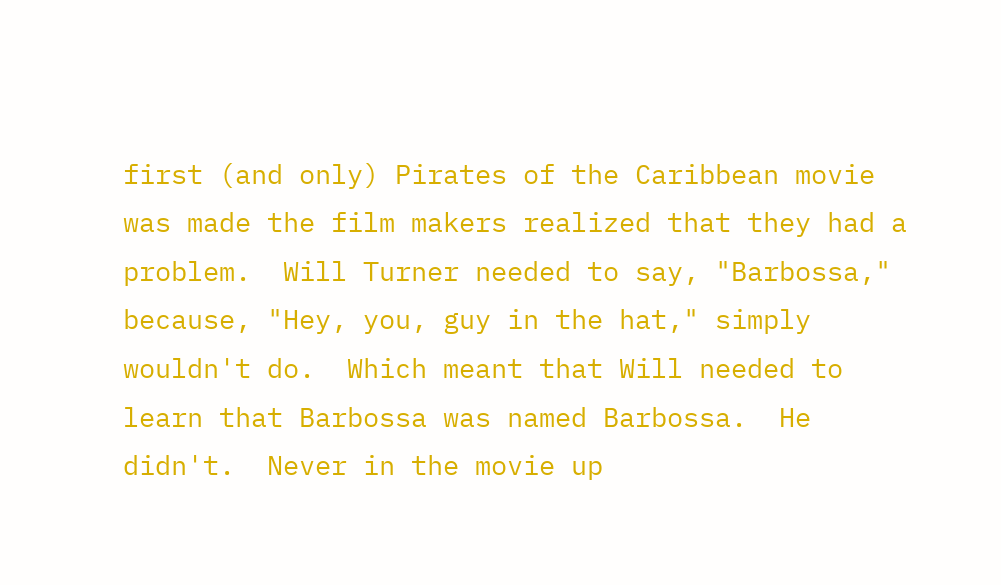first (and only) Pirates of the Caribbean movie was made the film makers realized that they had a problem.  Will Turner needed to say, "Barbossa," because, "Hey, you, guy in the hat," simply wouldn't do.  Which meant that Will needed to learn that Barbossa was named Barbossa.  He didn't.  Never in the movie up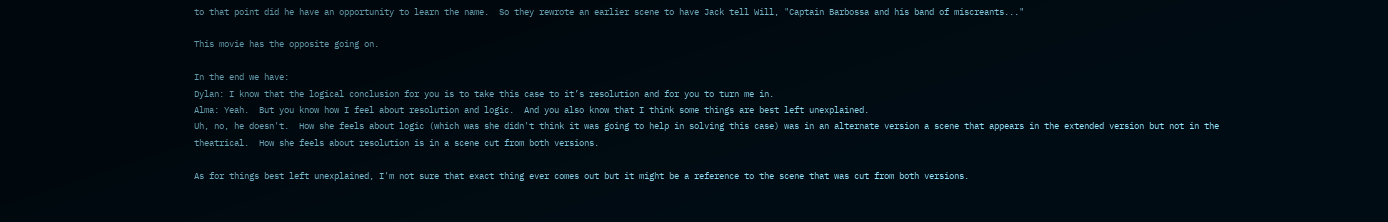to that point did he have an opportunity to learn the name.  So they rewrote an earlier scene to have Jack tell Will, "Captain Barbossa and his band of miscreants..."

This movie has the opposite going on.

In the end we have:
Dylan: I know that the logical conclusion for you is to take this case to it’s resolution and for you to turn me in.
Alma: Yeah.  But you know how I feel about resolution and logic.  And you also know that I think some things are best left unexplained.
Uh, no, he doesn't.  How she feels about logic (which was she didn't think it was going to help in solving this case) was in an alternate version a scene that appears in the extended version but not in the theatrical.  How she feels about resolution is in a scene cut from both versions.

As for things best left unexplained, I'm not sure that exact thing ever comes out but it might be a reference to the scene that was cut from both versions.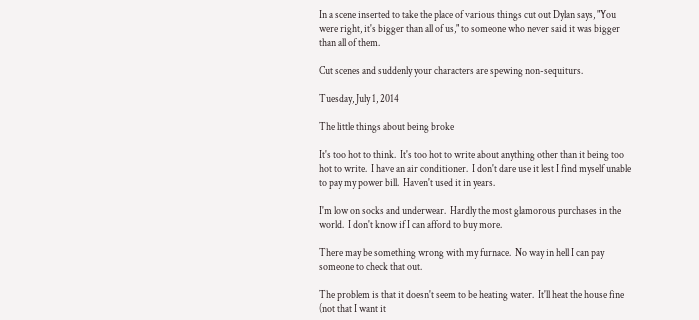In a scene inserted to take the place of various things cut out Dylan says, "You were right, it's bigger than all of us," to someone who never said it was bigger than all of them.

Cut scenes and suddenly your characters are spewing non-sequiturs.

Tuesday, July 1, 2014

The little things about being broke

It's too hot to think.  It's too hot to write about anything other than it being too hot to write.  I have an air conditioner.  I don't dare use it lest I find myself unable to pay my power bill.  Haven't used it in years.

I'm low on socks and underwear.  Hardly the most glamorous purchases in the world.  I don't know if I can afford to buy more.

There may be something wrong with my furnace.  No way in hell I can pay someone to check that out.

The problem is that it doesn't seem to be heating water.  It'll heat the house fine (not that I want it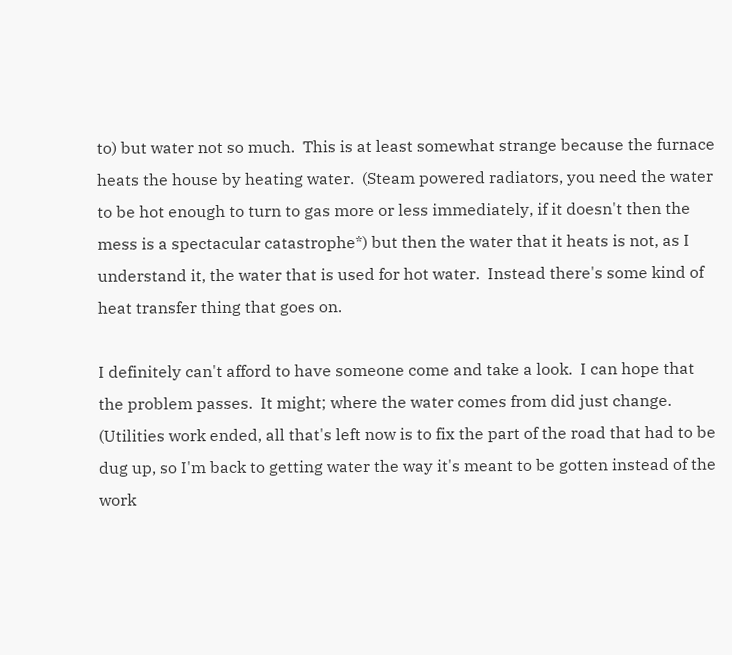to) but water not so much.  This is at least somewhat strange because the furnace heats the house by heating water.  (Steam powered radiators, you need the water to be hot enough to turn to gas more or less immediately, if it doesn't then the mess is a spectacular catastrophe*) but then the water that it heats is not, as I understand it, the water that is used for hot water.  Instead there's some kind of heat transfer thing that goes on.

I definitely can't afford to have someone come and take a look.  I can hope that the problem passes.  It might; where the water comes from did just change.  (Utilities work ended, all that's left now is to fix the part of the road that had to be dug up, so I'm back to getting water the way it's meant to be gotten instead of the work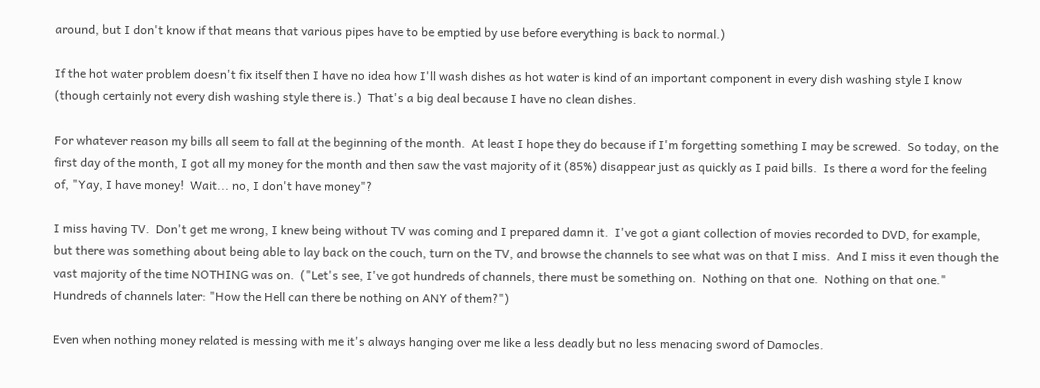around, but I don't know if that means that various pipes have to be emptied by use before everything is back to normal.)

If the hot water problem doesn't fix itself then I have no idea how I'll wash dishes as hot water is kind of an important component in every dish washing style I know (though certainly not every dish washing style there is.)  That's a big deal because I have no clean dishes.

For whatever reason my bills all seem to fall at the beginning of the month.  At least I hope they do because if I'm forgetting something I may be screwed.  So today, on the first day of the month, I got all my money for the month and then saw the vast majority of it (85%) disappear just as quickly as I paid bills.  Is there a word for the feeling of, "Yay, I have money!  Wait... no, I don't have money"?

I miss having TV.  Don't get me wrong, I knew being without TV was coming and I prepared damn it.  I've got a giant collection of movies recorded to DVD, for example, but there was something about being able to lay back on the couch, turn on the TV, and browse the channels to see what was on that I miss.  And I miss it even though the vast majority of the time NOTHING was on.  ("Let's see, I've got hundreds of channels, there must be something on.  Nothing on that one.  Nothing on that one." Hundreds of channels later: "How the Hell can there be nothing on ANY of them?")

Even when nothing money related is messing with me it's always hanging over me like a less deadly but no less menacing sword of Damocles.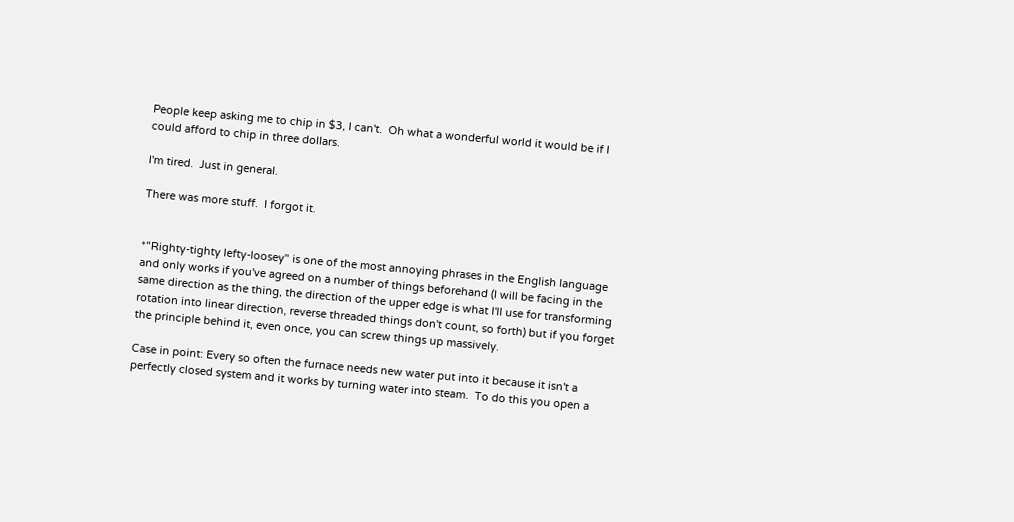People keep asking me to chip in $3, I can't.  Oh what a wonderful world it would be if I could afford to chip in three dollars.

I'm tired.  Just in general.

There was more stuff.  I forgot it.


*"Righty-tighty lefty-loosey" is one of the most annoying phrases in the English language and only works if you've agreed on a number of things beforehand (I will be facing in the same direction as the thing, the direction of the upper edge is what I'll use for transforming rotation into linear direction, reverse threaded things don't count, so forth) but if you forget the principle behind it, even once, you can screw things up massively.

Case in point: Every so often the furnace needs new water put into it because it isn't a perfectly closed system and it works by turning water into steam.  To do this you open a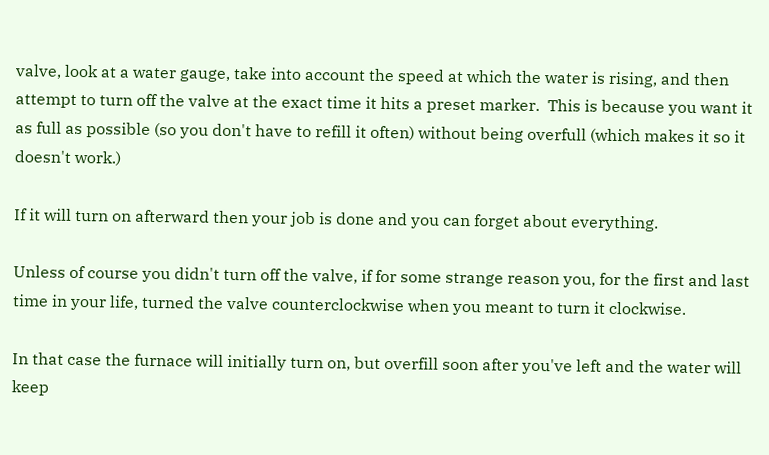valve, look at a water gauge, take into account the speed at which the water is rising, and then attempt to turn off the valve at the exact time it hits a preset marker.  This is because you want it as full as possible (so you don't have to refill it often) without being overfull (which makes it so it doesn't work.)

If it will turn on afterward then your job is done and you can forget about everything.

Unless of course you didn't turn off the valve, if for some strange reason you, for the first and last time in your life, turned the valve counterclockwise when you meant to turn it clockwise.

In that case the furnace will initially turn on, but overfill soon after you've left and the water will keep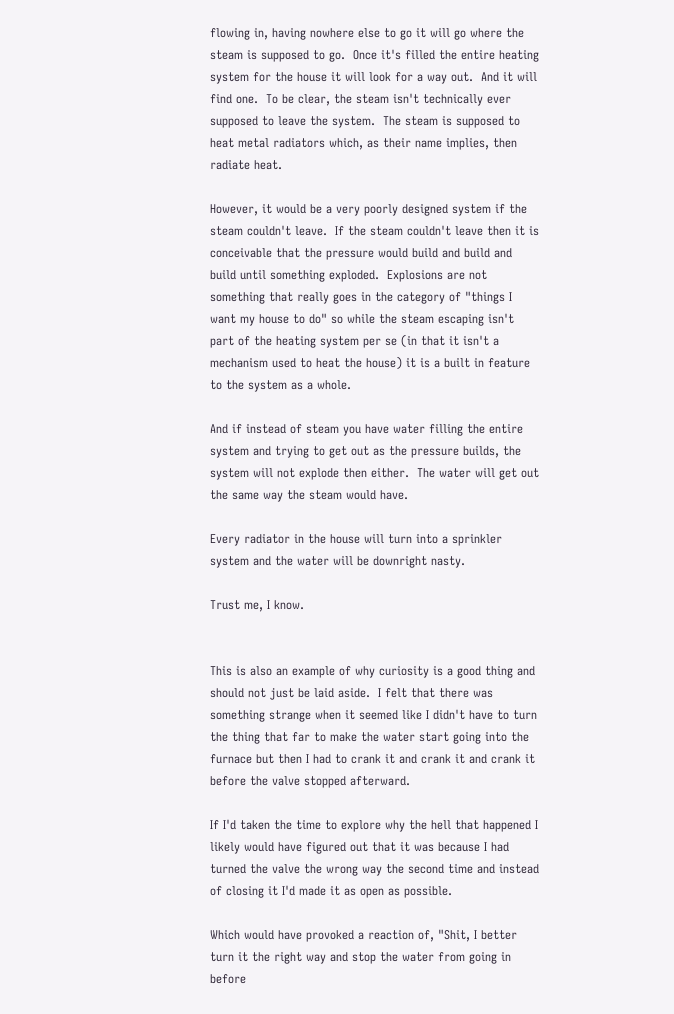flowing in, having nowhere else to go it will go where the steam is supposed to go.  Once it's filled the entire heating system for the house it will look for a way out.  And it will find one.  To be clear, the steam isn't technically ever supposed to leave the system.  The steam is supposed to heat metal radiators which, as their name implies, then radiate heat.

However, it would be a very poorly designed system if the steam couldn't leave.  If the steam couldn't leave then it is conceivable that the pressure would build and build and build until something exploded.  Explosions are not something that really goes in the category of "things I want my house to do" so while the steam escaping isn't part of the heating system per se (in that it isn't a mechanism used to heat the house) it is a built in feature to the system as a whole.

And if instead of steam you have water filling the entire system and trying to get out as the pressure builds, the system will not explode then either.  The water will get out the same way the steam would have.

Every radiator in the house will turn into a sprinkler system and the water will be downright nasty.

Trust me, I know.


This is also an example of why curiosity is a good thing and should not just be laid aside.  I felt that there was something strange when it seemed like I didn't have to turn the thing that far to make the water start going into the furnace but then I had to crank it and crank it and crank it before the valve stopped afterward.

If I'd taken the time to explore why the hell that happened I likely would have figured out that it was because I had turned the valve the wrong way the second time and instead of closing it I'd made it as open as possible.

Which would have provoked a reaction of, "Shit, I better turn it the right way and stop the water from going in before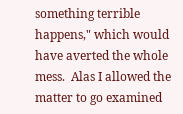something terrible happens," which would have averted the whole mess.  Alas I allowed the matter to go examined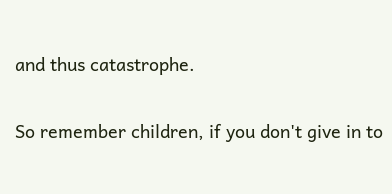and thus catastrophe.

So remember children, if you don't give in to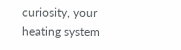curiosity, your heating system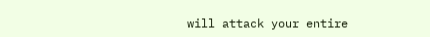will attack your entire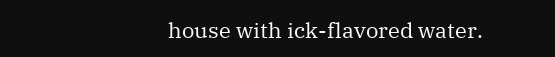house with ick-flavored water.